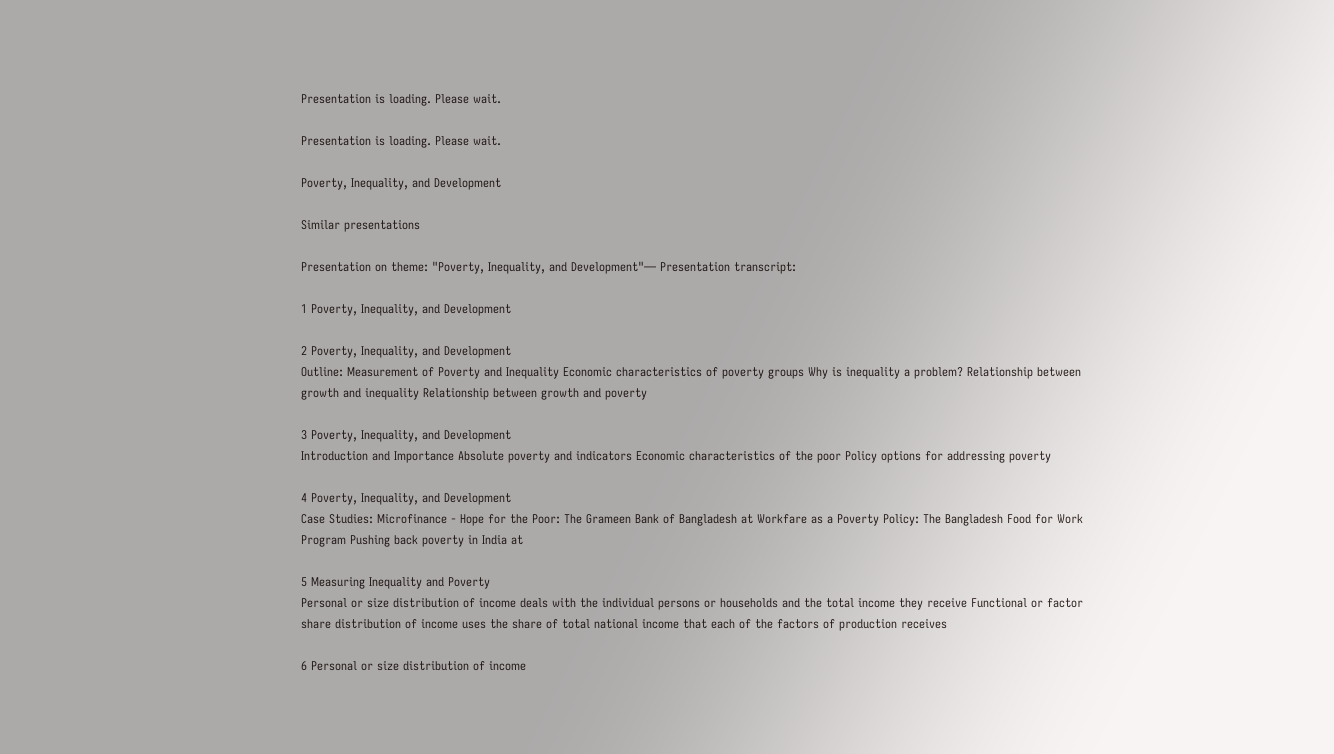Presentation is loading. Please wait.

Presentation is loading. Please wait.

Poverty, Inequality, and Development

Similar presentations

Presentation on theme: "Poverty, Inequality, and Development"— Presentation transcript:

1 Poverty, Inequality, and Development

2 Poverty, Inequality, and Development
Outline: Measurement of Poverty and Inequality Economic characteristics of poverty groups Why is inequality a problem? Relationship between growth and inequality Relationship between growth and poverty

3 Poverty, Inequality, and Development
Introduction and Importance Absolute poverty and indicators Economic characteristics of the poor Policy options for addressing poverty

4 Poverty, Inequality, and Development
Case Studies: Microfinance - Hope for the Poor: The Grameen Bank of Bangladesh at Workfare as a Poverty Policy: The Bangladesh Food for Work Program Pushing back poverty in India at

5 Measuring Inequality and Poverty
Personal or size distribution of income deals with the individual persons or households and the total income they receive Functional or factor share distribution of income uses the share of total national income that each of the factors of production receives

6 Personal or size distribution of income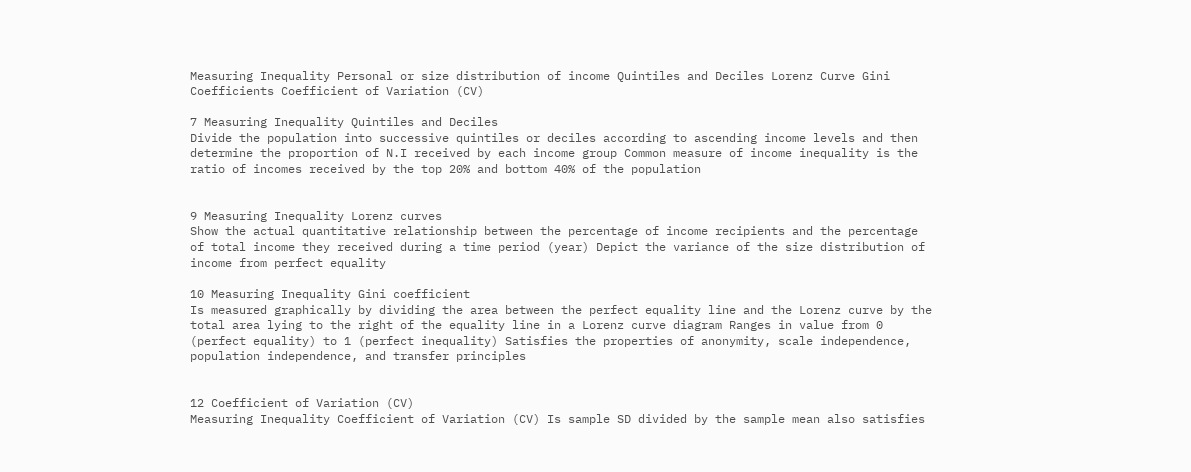Measuring Inequality Personal or size distribution of income Quintiles and Deciles Lorenz Curve Gini Coefficients Coefficient of Variation (CV)

7 Measuring Inequality Quintiles and Deciles
Divide the population into successive quintiles or deciles according to ascending income levels and then determine the proportion of N.I received by each income group Common measure of income inequality is the ratio of incomes received by the top 20% and bottom 40% of the population


9 Measuring Inequality Lorenz curves
Show the actual quantitative relationship between the percentage of income recipients and the percentage of total income they received during a time period (year) Depict the variance of the size distribution of income from perfect equality

10 Measuring Inequality Gini coefficient
Is measured graphically by dividing the area between the perfect equality line and the Lorenz curve by the total area lying to the right of the equality line in a Lorenz curve diagram Ranges in value from 0 (perfect equality) to 1 (perfect inequality) Satisfies the properties of anonymity, scale independence, population independence, and transfer principles


12 Coefficient of Variation (CV)
Measuring Inequality Coefficient of Variation (CV) Is sample SD divided by the sample mean also satisfies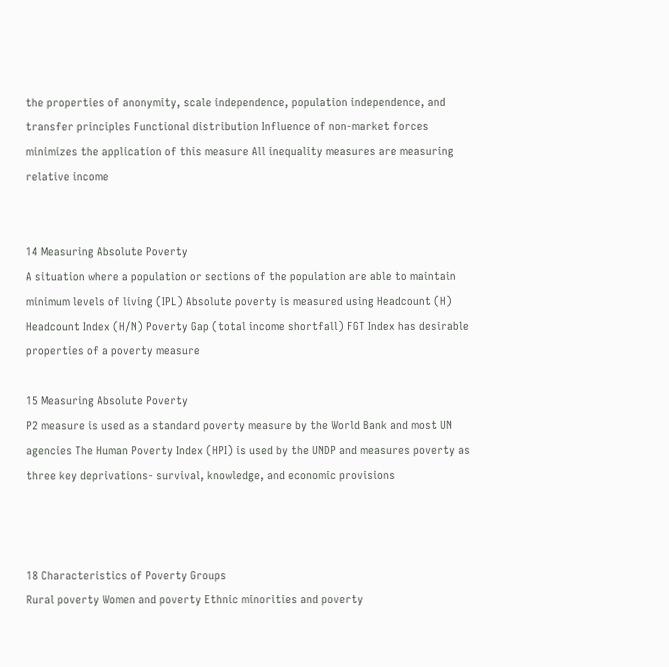the properties of anonymity, scale independence, population independence, and transfer principles Functional distribution Influence of non-market forces minimizes the application of this measure All inequality measures are measuring relative income


14 Measuring Absolute Poverty
A situation where a population or sections of the population are able to maintain minimum levels of living (IPL) Absolute poverty is measured using Headcount (H) Headcount Index (H/N) Poverty Gap (total income shortfall) FGT Index has desirable properties of a poverty measure

15 Measuring Absolute Poverty
P2 measure is used as a standard poverty measure by the World Bank and most UN agencies The Human Poverty Index (HPI) is used by the UNDP and measures poverty as three key deprivations- survival, knowledge, and economic provisions



18 Characteristics of Poverty Groups
Rural poverty Women and poverty Ethnic minorities and poverty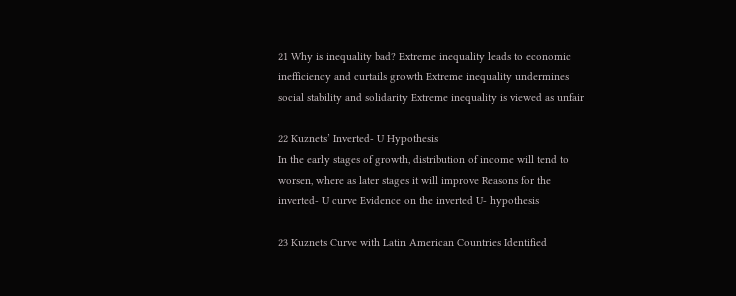21 Why is inequality bad? Extreme inequality leads to economic inefficiency and curtails growth Extreme inequality undermines social stability and solidarity Extreme inequality is viewed as unfair

22 Kuznets’ Inverted- U Hypothesis
In the early stages of growth, distribution of income will tend to worsen, where as later stages it will improve Reasons for the inverted- U curve Evidence on the inverted U- hypothesis

23 Kuznets Curve with Latin American Countries Identified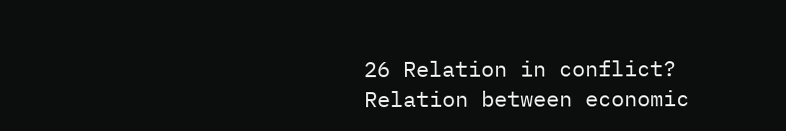26 Relation in conflict? Relation between economic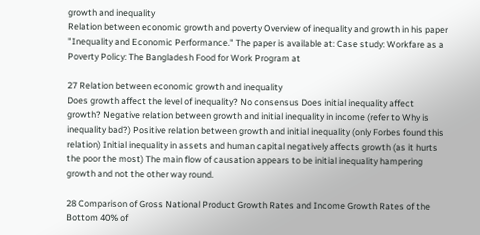growth and inequality
Relation between economic growth and poverty Overview of inequality and growth in his paper "Inequality and Economic Performance." The paper is available at: Case study: Workfare as a Poverty Policy: The Bangladesh Food for Work Program at

27 Relation between economic growth and inequality
Does growth affect the level of inequality? No consensus Does initial inequality affect growth? Negative relation between growth and initial inequality in income (refer to Why is inequality bad?) Positive relation between growth and initial inequality (only Forbes found this relation) Initial inequality in assets and human capital negatively affects growth (as it hurts the poor the most) The main flow of causation appears to be initial inequality hampering growth and not the other way round.

28 Comparison of Gross National Product Growth Rates and Income Growth Rates of the Bottom 40% of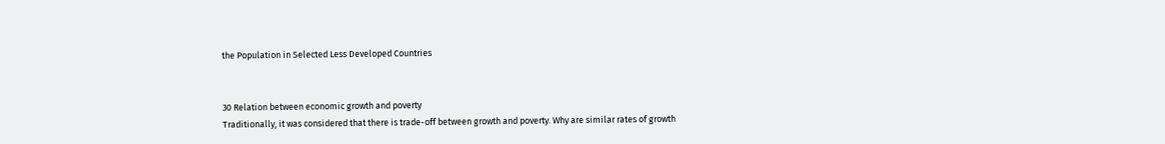the Population in Selected Less Developed Countries


30 Relation between economic growth and poverty
Traditionally, it was considered that there is trade-off between growth and poverty. Why are similar rates of growth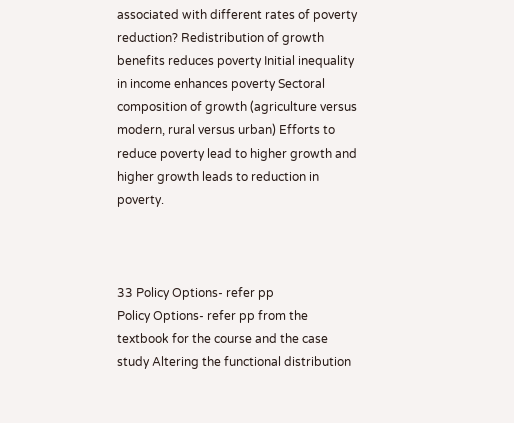associated with different rates of poverty reduction? Redistribution of growth benefits reduces poverty Initial inequality in income enhances poverty Sectoral composition of growth (agriculture versus modern, rural versus urban) Efforts to reduce poverty lead to higher growth and higher growth leads to reduction in poverty.



33 Policy Options- refer pp
Policy Options- refer pp from the textbook for the course and the case study Altering the functional distribution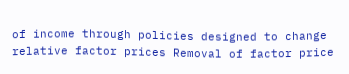of income through policies designed to change relative factor prices Removal of factor price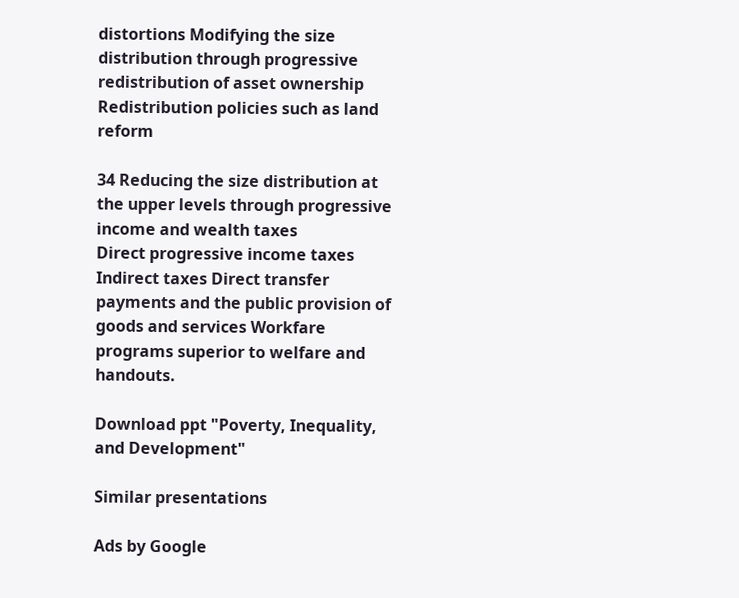distortions Modifying the size distribution through progressive redistribution of asset ownership Redistribution policies such as land reform

34 Reducing the size distribution at the upper levels through progressive income and wealth taxes
Direct progressive income taxes Indirect taxes Direct transfer payments and the public provision of goods and services Workfare programs superior to welfare and handouts.

Download ppt "Poverty, Inequality, and Development"

Similar presentations

Ads by Google